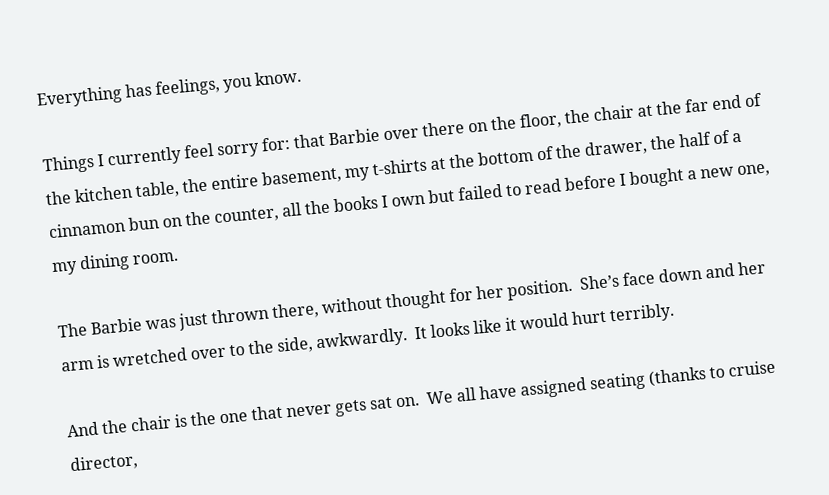Everything has feelings, you know.

Things I currently feel sorry for: that Barbie over there on the floor, the chair at the far end of the kitchen table, the entire basement, my t-shirts at the bottom of the drawer, the half of a cinnamon bun on the counter, all the books I own but failed to read before I bought a new one, my dining room.

The Barbie was just thrown there, without thought for her position.  She’s face down and her arm is wretched over to the side, awkwardly.  It looks like it would hurt terribly.

And the chair is the one that never gets sat on.  We all have assigned seating (thanks to cruise director,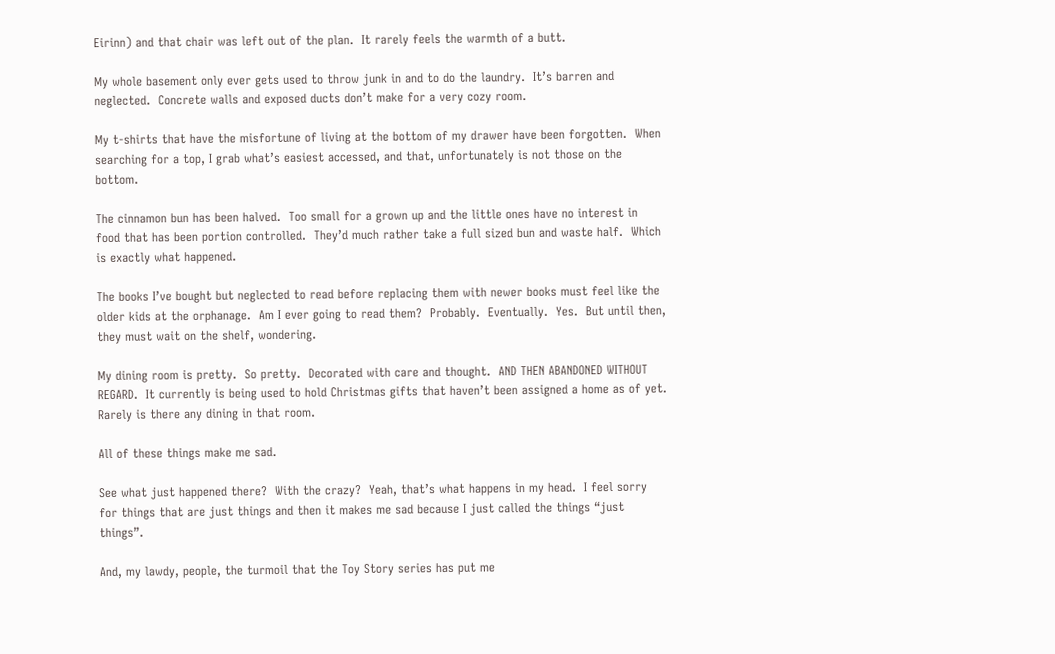Eirinn) and that chair was left out of the plan.  It rarely feels the warmth of a butt.

My whole basement only ever gets used to throw junk in and to do the laundry.  It’s barren and neglected.  Concrete walls and exposed ducts don’t make for a very cozy room.

My t-shirts that have the misfortune of living at the bottom of my drawer have been forgotten.  When searching for a top, I grab what’s easiest accessed, and that, unfortunately is not those on the bottom.

The cinnamon bun has been halved.  Too small for a grown up and the little ones have no interest in food that has been portion controlled.  They’d much rather take a full sized bun and waste half.  Which is exactly what happened.

The books I’ve bought but neglected to read before replacing them with newer books must feel like the older kids at the orphanage.  Am I ever going to read them?  Probably.  Eventually.  Yes.  But until then, they must wait on the shelf, wondering.

My dining room is pretty.  So pretty.  Decorated with care and thought.  AND THEN ABANDONED WITHOUT REGARD.  It currently is being used to hold Christmas gifts that haven’t been assigned a home as of yet.  Rarely is there any dining in that room.

All of these things make me sad.

See what just happened there?  With the crazy?  Yeah, that’s what happens in my head.  I feel sorry for things that are just things and then it makes me sad because I just called the things “just things”.

And, my lawdy, people, the turmoil that the Toy Story series has put me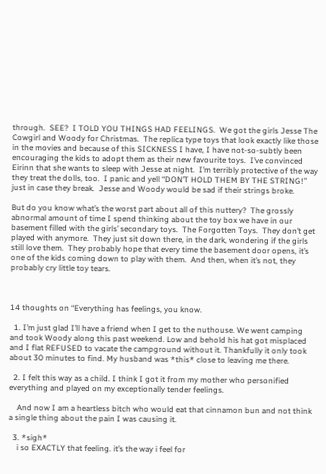through.  SEE?  I TOLD YOU THINGS HAD FEELINGS.  We got the girls Jesse The Cowgirl and Woody for Christmas.  The replica type toys that look exactly like those in the movies and because of this SICKNESS I have, I have not-so-subtly been encouraging the kids to adopt them as their new favourite toys.  I’ve convinced Eirinn that she wants to sleep with Jesse at night.  I’m terribly protective of the way they treat the dolls, too.  I panic and yell “DON’T HOLD THEM BY THE STRING!” just in case they break.  Jesse and Woody would be sad if their strings broke.

But do you know what’s the worst part about all of this nuttery?  The grossly abnormal amount of time I spend thinking about the toy box we have in our basement filled with the girls’ secondary toys.  The Forgotten Toys.  They don’t get played with anymore.  They just sit down there, in the dark, wondering if the girls still love them.  They probably hope that every time the basement door opens, it’s one of the kids coming down to play with them.  And then, when it’s not, they probably cry little toy tears.



14 thoughts on “Everything has feelings, you know.

  1. I’m just glad I’ll have a friend when I get to the nuthouse. We went camping and took Woody along this past weekend. Low and behold his hat got misplaced and I flat REFUSED to vacate the campground without it. Thankfully it only took about 30 minutes to find. My husband was *this* close to leaving me there.

  2. I felt this way as a child. I think I got it from my mother who personified everything and played on my exceptionally tender feelings.

    And now I am a heartless bitch who would eat that cinnamon bun and not think a single thing about the pain I was causing it.

  3. *sigh*
    i so EXACTLY that feeling. it’s the way i feel for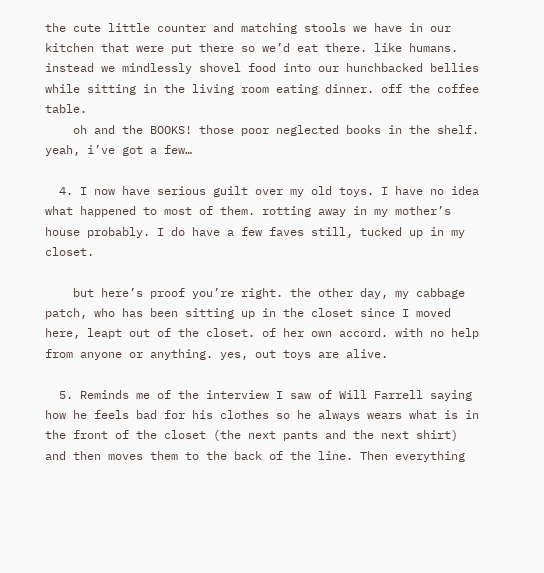the cute little counter and matching stools we have in our kitchen that were put there so we’d eat there. like humans. instead we mindlessly shovel food into our hunchbacked bellies while sitting in the living room eating dinner. off the coffee table.
    oh and the BOOKS! those poor neglected books in the shelf. yeah, i’ve got a few…

  4. I now have serious guilt over my old toys. I have no idea what happened to most of them. rotting away in my mother’s house probably. I do have a few faves still, tucked up in my closet.

    but here’s proof you’re right. the other day, my cabbage patch, who has been sitting up in the closet since I moved here, leapt out of the closet. of her own accord. with no help from anyone or anything. yes, out toys are alive.

  5. Reminds me of the interview I saw of Will Farrell saying how he feels bad for his clothes so he always wears what is in the front of the closet (the next pants and the next shirt) and then moves them to the back of the line. Then everything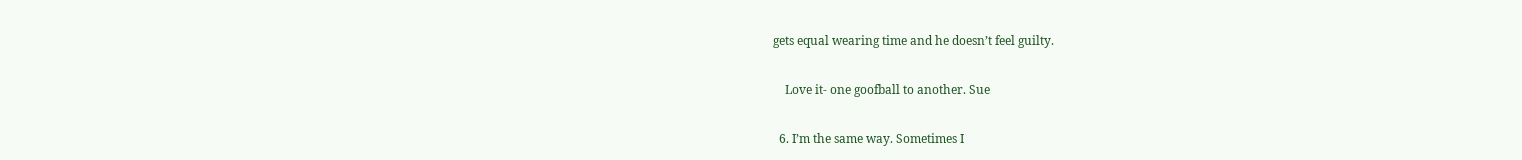gets equal wearing time and he doesn’t feel guilty.

    Love it- one goofball to another. Sue

  6. I’m the same way. Sometimes I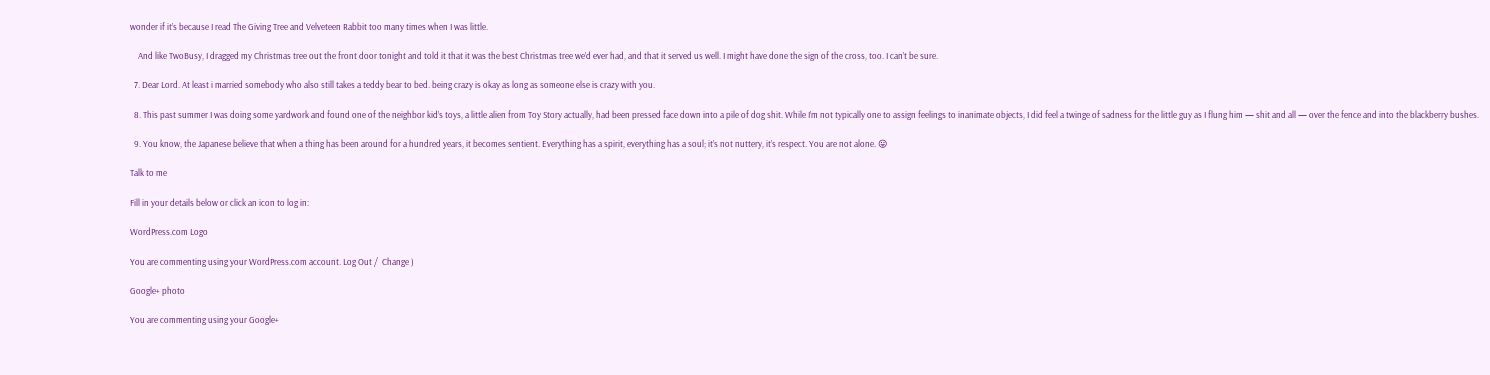wonder if it’s because I read The Giving Tree and Velveteen Rabbit too many times when I was little.

    And like TwoBusy, I dragged my Christmas tree out the front door tonight and told it that it was the best Christmas tree we’d ever had, and that it served us well. I might have done the sign of the cross, too. I can’t be sure.

  7. Dear Lord. At least i married somebody who also still takes a teddy bear to bed. being crazy is okay as long as someone else is crazy with you.

  8. This past summer I was doing some yardwork and found one of the neighbor kid’s toys, a little alien from Toy Story actually, had been pressed face down into a pile of dog shit. While I’m not typically one to assign feelings to inanimate objects, I did feel a twinge of sadness for the little guy as I flung him — shit and all — over the fence and into the blackberry bushes.

  9. You know, the Japanese believe that when a thing has been around for a hundred years, it becomes sentient. Everything has a spirit, everything has a soul; it’s not nuttery, it’s respect. You are not alone. 😛

Talk to me

Fill in your details below or click an icon to log in:

WordPress.com Logo

You are commenting using your WordPress.com account. Log Out /  Change )

Google+ photo

You are commenting using your Google+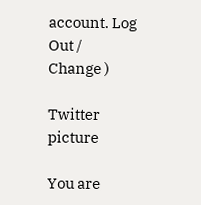account. Log Out /  Change )

Twitter picture

You are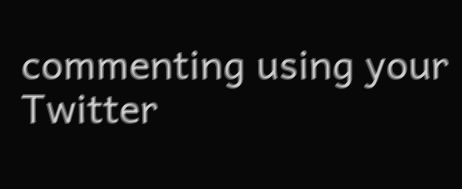commenting using your Twitter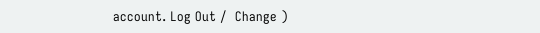account. Log Out /  Change )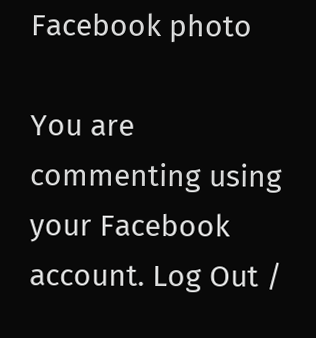Facebook photo

You are commenting using your Facebook account. Log Out /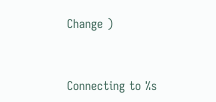Change )


Connecting to %s